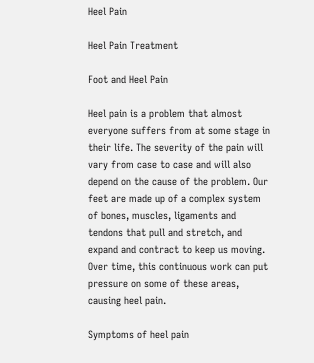Heel Pain

Heel Pain Treatment

Foot and Heel Pain

Heel pain is a problem that almost everyone suffers from at some stage in their life. The severity of the pain will vary from case to case and will also depend on the cause of the problem. Our feet are made up of a complex system of bones, muscles, ligaments and tendons that pull and stretch, and expand and contract to keep us moving. Over time, this continuous work can put pressure on some of these areas, causing heel pain.

Symptoms of heel pain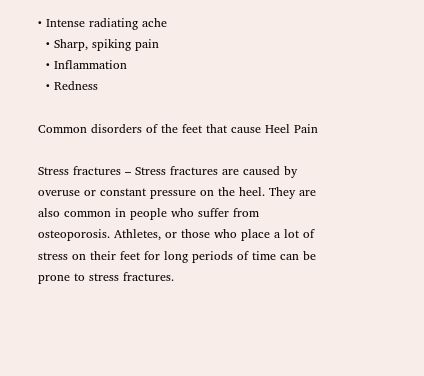• Intense radiating ache
  • Sharp, spiking pain
  • Inflammation
  • Redness

Common disorders of the feet that cause Heel Pain

Stress fractures – Stress fractures are caused by overuse or constant pressure on the heel. They are also common in people who suffer from osteoporosis. Athletes, or those who place a lot of stress on their feet for long periods of time can be prone to stress fractures.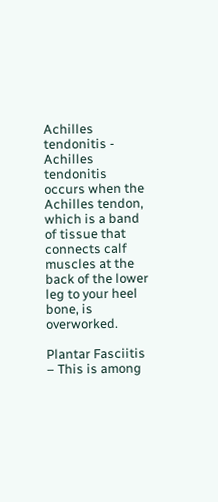Achilles tendonitis - Achilles tendonitis occurs when the Achilles tendon, which is a band of tissue that connects calf muscles at the back of the lower leg to your heel bone, is overworked.

Plantar Fasciitis – This is among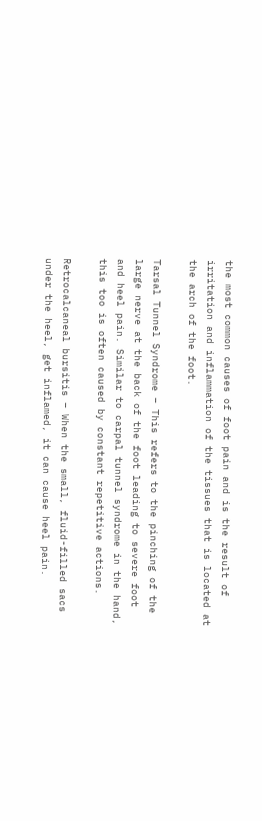the most common causes of foot pain and is the result of irritation and inflammation of the tissues that is located at the arch of the foot.

Tarsal Tunnel Syndrome – This refers to the pinching of the large nerve at the back of the foot leading to severe foot and heel pain. Similar to carpal tunnel syndrome in the hand, this too is often caused by constant repetitive actions.

Retrocalcaneal bursitis – When the small, fluid-filled sacs under the heel, get inflamed, it can cause heel pain.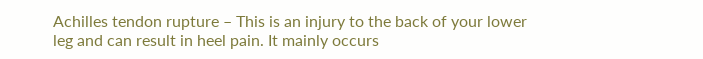Achilles tendon rupture – This is an injury to the back of your lower leg and can result in heel pain. It mainly occurs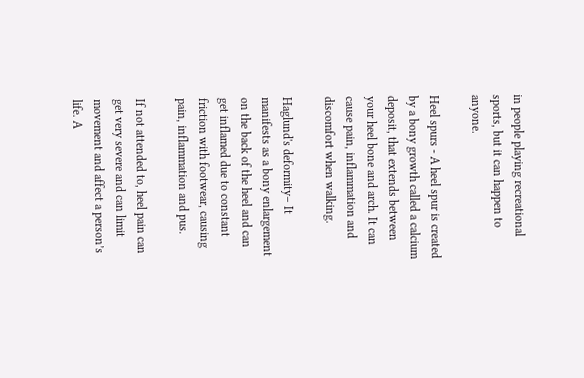in people playing recreational sports, but it can happen to anyone.

Heel spurs - A heel spur is created by a bony growth called a calcium deposit, that extends between your heel bone and arch. It can cause pain, inflammation and discomfort when walking.

Haglund's deformity– It manifests as a bony enlargement on the back of the heel and can get inflamed due to constant friction with footwear, causing pain, inflammation and pus.

If not attended to, heel pain can get very severe and can limit movement and affect a person’s life. A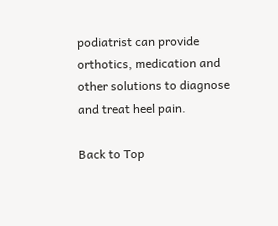podiatrist can provide orthotics, medication and other solutions to diagnose and treat heel pain.

Back to Top